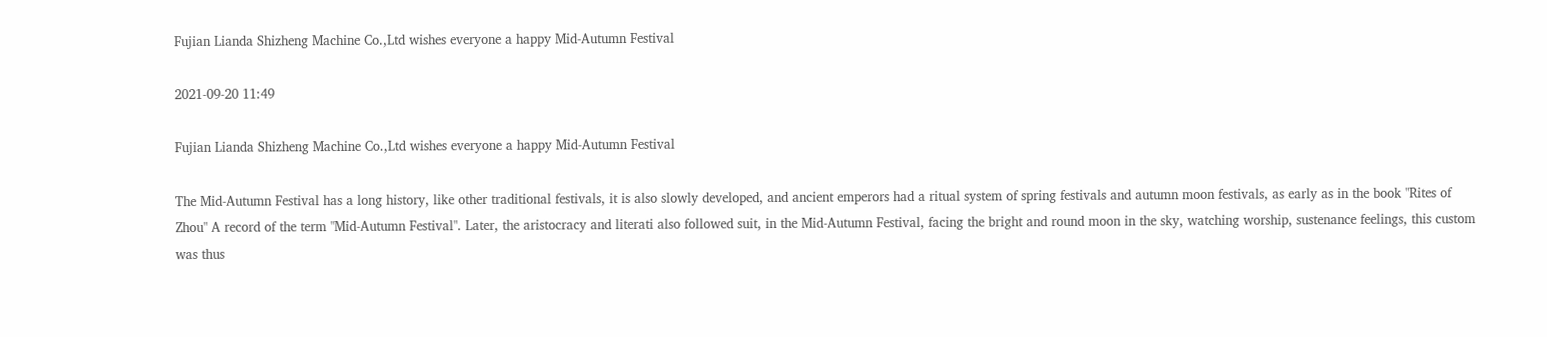Fujian Lianda Shizheng Machine Co.,Ltd wishes everyone a happy Mid-Autumn Festival

2021-09-20 11:49

Fujian Lianda Shizheng Machine Co.,Ltd wishes everyone a happy Mid-Autumn Festival

The Mid-Autumn Festival has a long history, like other traditional festivals, it is also slowly developed, and ancient emperors had a ritual system of spring festivals and autumn moon festivals, as early as in the book "Rites of Zhou" A record of the term "Mid-Autumn Festival". Later, the aristocracy and literati also followed suit, in the Mid-Autumn Festival, facing the bright and round moon in the sky, watching worship, sustenance feelings, this custom was thus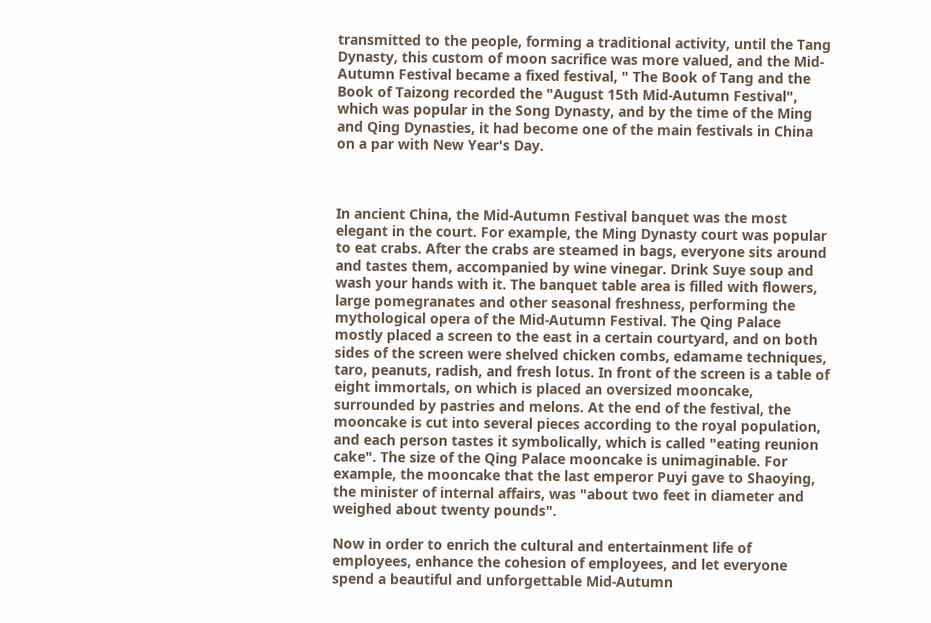transmitted to the people, forming a traditional activity, until the Tang Dynasty, this custom of moon sacrifice was more valued, and the Mid-Autumn Festival became a fixed festival, " The Book of Tang and the Book of Taizong recorded the "August 15th Mid-Autumn Festival", which was popular in the Song Dynasty, and by the time of the Ming and Qing Dynasties, it had become one of the main festivals in China on a par with New Year's Day.



In ancient China, the Mid-Autumn Festival banquet was the most elegant in the court. For example, the Ming Dynasty court was popular to eat crabs. After the crabs are steamed in bags, everyone sits around and tastes them, accompanied by wine vinegar. Drink Suye soup and wash your hands with it. The banquet table area is filled with flowers, large pomegranates and other seasonal freshness, performing the mythological opera of the Mid-Autumn Festival. The Qing Palace mostly placed a screen to the east in a certain courtyard, and on both sides of the screen were shelved chicken combs, edamame techniques, taro, peanuts, radish, and fresh lotus. In front of the screen is a table of eight immortals, on which is placed an oversized mooncake, surrounded by pastries and melons. At the end of the festival, the mooncake is cut into several pieces according to the royal population, and each person tastes it symbolically, which is called "eating reunion cake". The size of the Qing Palace mooncake is unimaginable. For example, the mooncake that the last emperor Puyi gave to Shaoying, the minister of internal affairs, was "about two feet in diameter and weighed about twenty pounds".

Now in order to enrich the cultural and entertainment life of employees, enhance the cohesion of employees, and let everyone spend a beautiful and unforgettable Mid-Autumn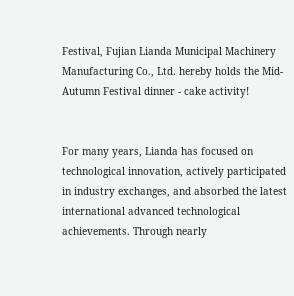Festival, Fujian Lianda Municipal Machinery Manufacturing Co., Ltd. hereby holds the Mid-Autumn Festival dinner - cake activity!


For many years, Lianda has focused on technological innovation, actively participated in industry exchanges, and absorbed the latest international advanced technological achievements. Through nearly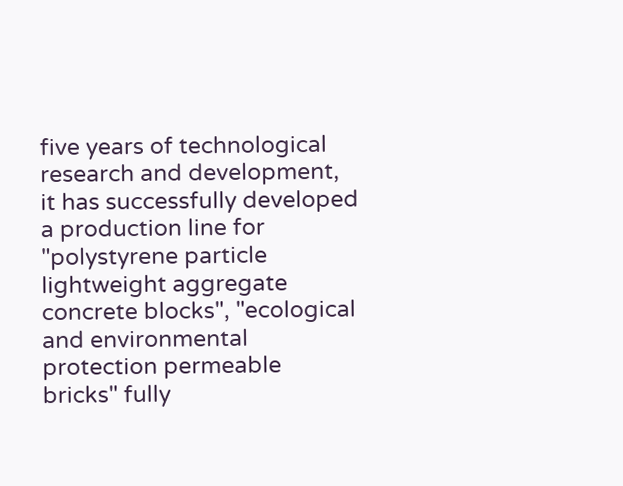five years of technological research and development, it has successfully developed a production line for "polystyrene particle lightweight aggregate concrete blocks", "ecological and environmental protection permeable bricks" fully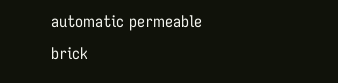automatic permeable brick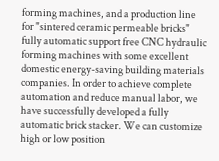forming machines, and a production line for "sintered ceramic permeable bricks" fully automatic support free CNC hydraulic forming machines with some excellent domestic energy-saving building materials companies. In order to achieve complete automation and reduce manual labor, we have successfully developed a fully automatic brick stacker. We can customize high or low position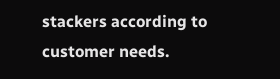stackers according to customer needs.